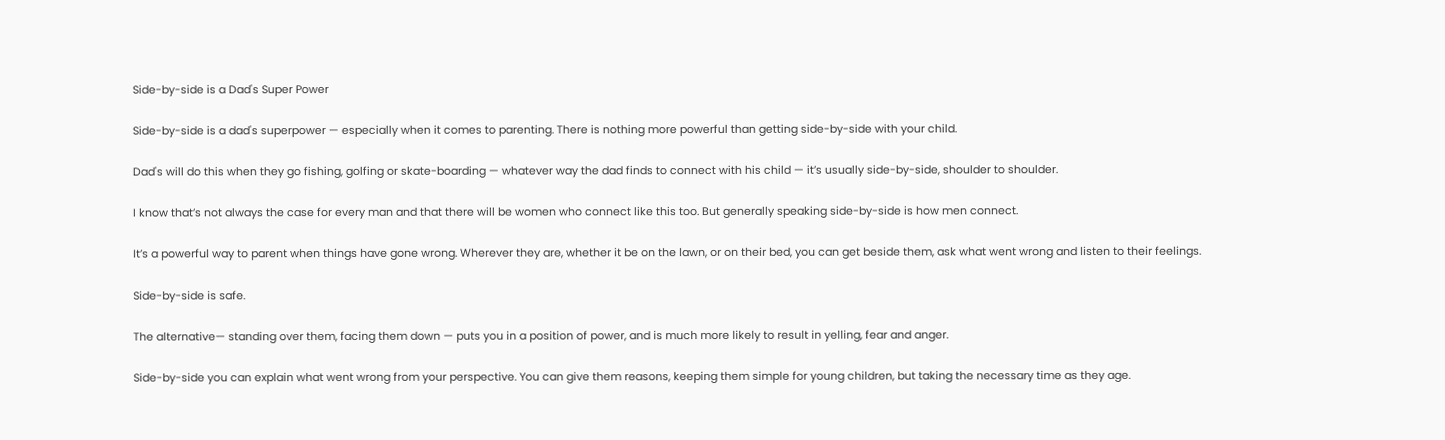Side-by-side is a Dad's Super Power

Side-by-side is a dad's superpower — especially when it comes to parenting. There is nothing more powerful than getting side-by-side with your child.

Dad's will do this when they go fishing, golfing or skate-boarding — whatever way the dad finds to connect with his child — it’s usually side-by-side, shoulder to shoulder.

I know that’s not always the case for every man and that there will be women who connect like this too. But generally speaking side-by-side is how men connect.

It’s a powerful way to parent when things have gone wrong. Wherever they are, whether it be on the lawn, or on their bed, you can get beside them, ask what went wrong and listen to their feelings.

Side-by-side is safe.

The alternative— standing over them, facing them down — puts you in a position of power, and is much more likely to result in yelling, fear and anger.

Side-by-side you can explain what went wrong from your perspective. You can give them reasons, keeping them simple for young children, but taking the necessary time as they age.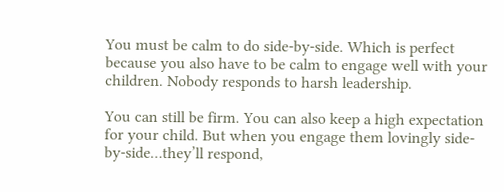You must be calm to do side-by-side. Which is perfect because you also have to be calm to engage well with your children. Nobody responds to harsh leadership.

You can still be firm. You can also keep a high expectation for your child. But when you engage them lovingly side-by-side…they’ll respond,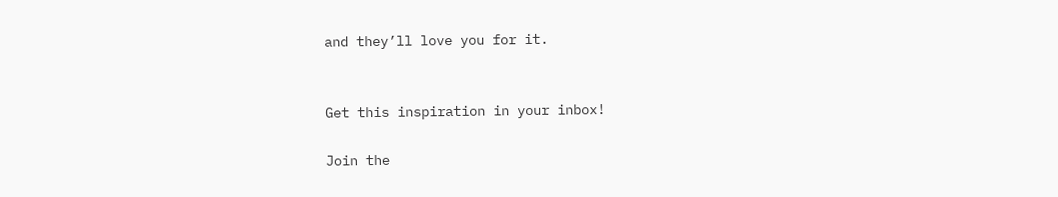and they’ll love you for it.


Get this inspiration in your inbox!

Join the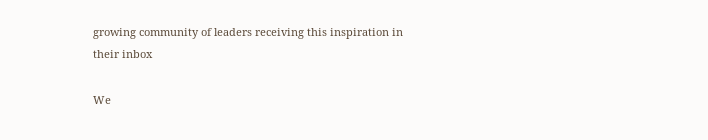growing community of leaders receiving this inspiration in their inbox

We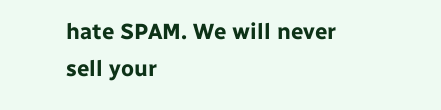hate SPAM. We will never sell your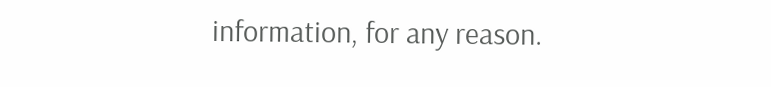information, for any reason.